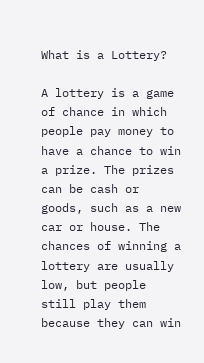What is a Lottery?

A lottery is a game of chance in which people pay money to have a chance to win a prize. The prizes can be cash or goods, such as a new car or house. The chances of winning a lottery are usually low, but people still play them because they can win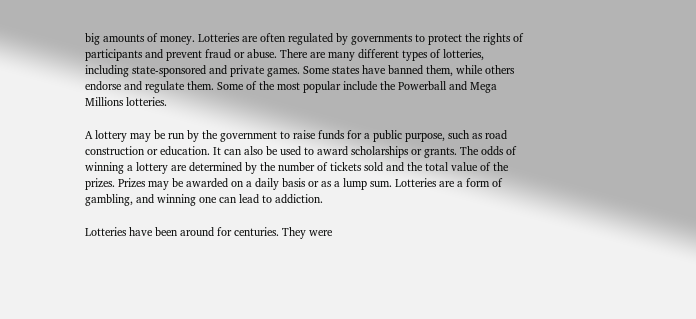big amounts of money. Lotteries are often regulated by governments to protect the rights of participants and prevent fraud or abuse. There are many different types of lotteries, including state-sponsored and private games. Some states have banned them, while others endorse and regulate them. Some of the most popular include the Powerball and Mega Millions lotteries.

A lottery may be run by the government to raise funds for a public purpose, such as road construction or education. It can also be used to award scholarships or grants. The odds of winning a lottery are determined by the number of tickets sold and the total value of the prizes. Prizes may be awarded on a daily basis or as a lump sum. Lotteries are a form of gambling, and winning one can lead to addiction.

Lotteries have been around for centuries. They were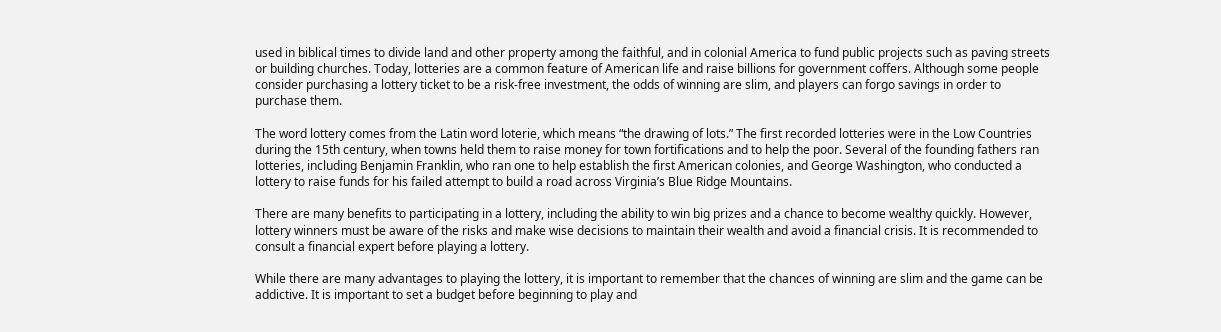used in biblical times to divide land and other property among the faithful, and in colonial America to fund public projects such as paving streets or building churches. Today, lotteries are a common feature of American life and raise billions for government coffers. Although some people consider purchasing a lottery ticket to be a risk-free investment, the odds of winning are slim, and players can forgo savings in order to purchase them.

The word lottery comes from the Latin word loterie, which means “the drawing of lots.” The first recorded lotteries were in the Low Countries during the 15th century, when towns held them to raise money for town fortifications and to help the poor. Several of the founding fathers ran lotteries, including Benjamin Franklin, who ran one to help establish the first American colonies, and George Washington, who conducted a lottery to raise funds for his failed attempt to build a road across Virginia’s Blue Ridge Mountains.

There are many benefits to participating in a lottery, including the ability to win big prizes and a chance to become wealthy quickly. However, lottery winners must be aware of the risks and make wise decisions to maintain their wealth and avoid a financial crisis. It is recommended to consult a financial expert before playing a lottery.

While there are many advantages to playing the lottery, it is important to remember that the chances of winning are slim and the game can be addictive. It is important to set a budget before beginning to play and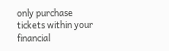only purchase tickets within your financial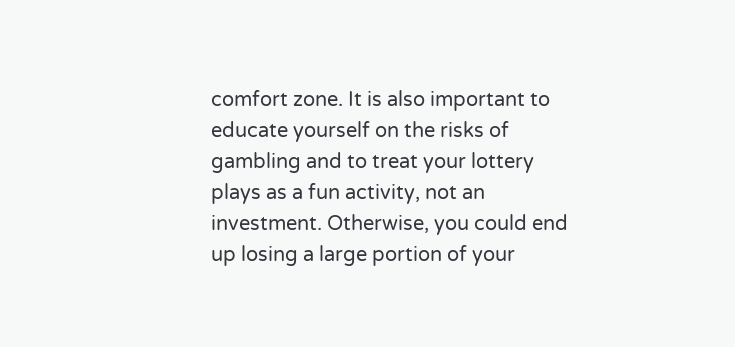comfort zone. It is also important to educate yourself on the risks of gambling and to treat your lottery plays as a fun activity, not an investment. Otherwise, you could end up losing a large portion of your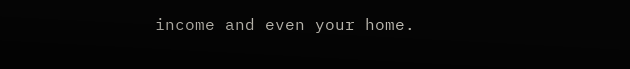income and even your home.